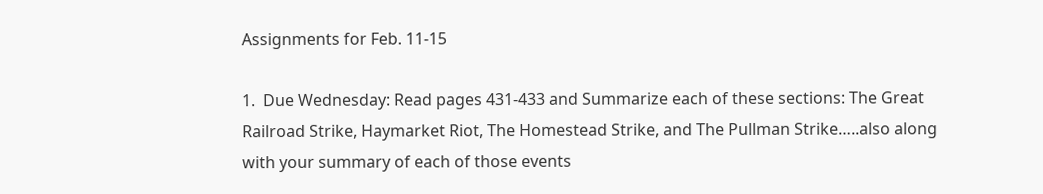Assignments for Feb. 11-15

1.  Due Wednesday: Read pages 431-433 and Summarize each of these sections: The Great Railroad Strike, Haymarket Riot, The Homestead Strike, and The Pullman Strike…..also along with your summary of each of those events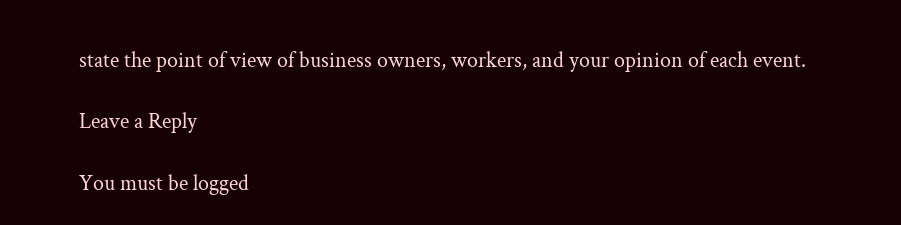state the point of view of business owners, workers, and your opinion of each event.

Leave a Reply

You must be logged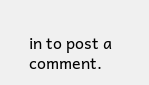in to post a comment.